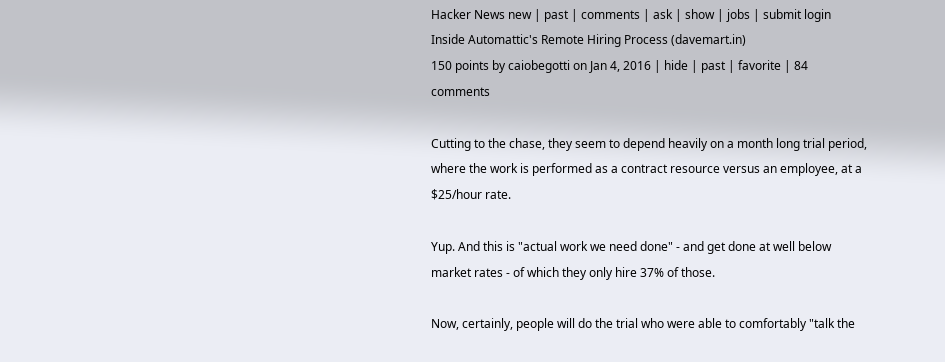Hacker News new | past | comments | ask | show | jobs | submit login
Inside Automattic's Remote Hiring Process (davemart.in)
150 points by caiobegotti on Jan 4, 2016 | hide | past | favorite | 84 comments

Cutting to the chase, they seem to depend heavily on a month long trial period, where the work is performed as a contract resource versus an employee, at a $25/hour rate.

Yup. And this is "actual work we need done" - and get done at well below market rates - of which they only hire 37% of those.

Now, certainly, people will do the trial who were able to comfortably "talk the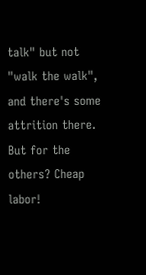talk" but not "walk the walk", and there's some attrition there. But for the others? Cheap labor!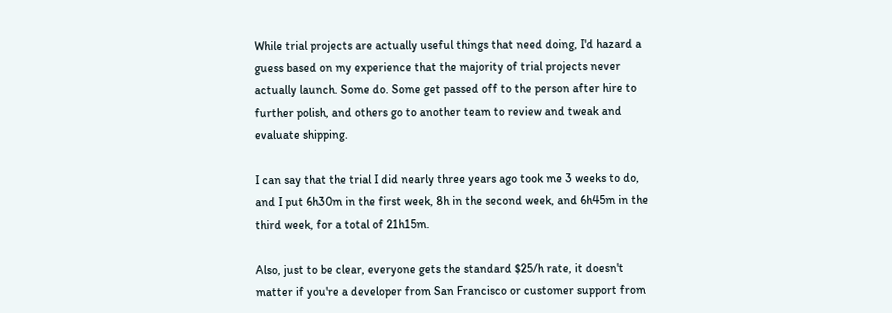While trial projects are actually useful things that need doing, I'd hazard a guess based on my experience that the majority of trial projects never actually launch. Some do. Some get passed off to the person after hire to further polish, and others go to another team to review and tweak and evaluate shipping.

I can say that the trial I did nearly three years ago took me 3 weeks to do, and I put 6h30m in the first week, 8h in the second week, and 6h45m in the third week, for a total of 21h15m.

Also, just to be clear, everyone gets the standard $25/h rate, it doesn't matter if you're a developer from San Francisco or customer support from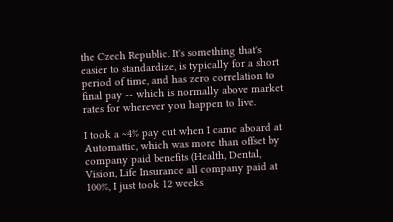the Czech Republic. It's something that's easier to standardize, is typically for a short period of time, and has zero correlation to final pay -- which is normally above market rates for wherever you happen to live.

I took a ~4% pay cut when I came aboard at Automattic, which was more than offset by company paid benefits (Health, Dental, Vision, Life Insurance all company paid at 100%, I just took 12 weeks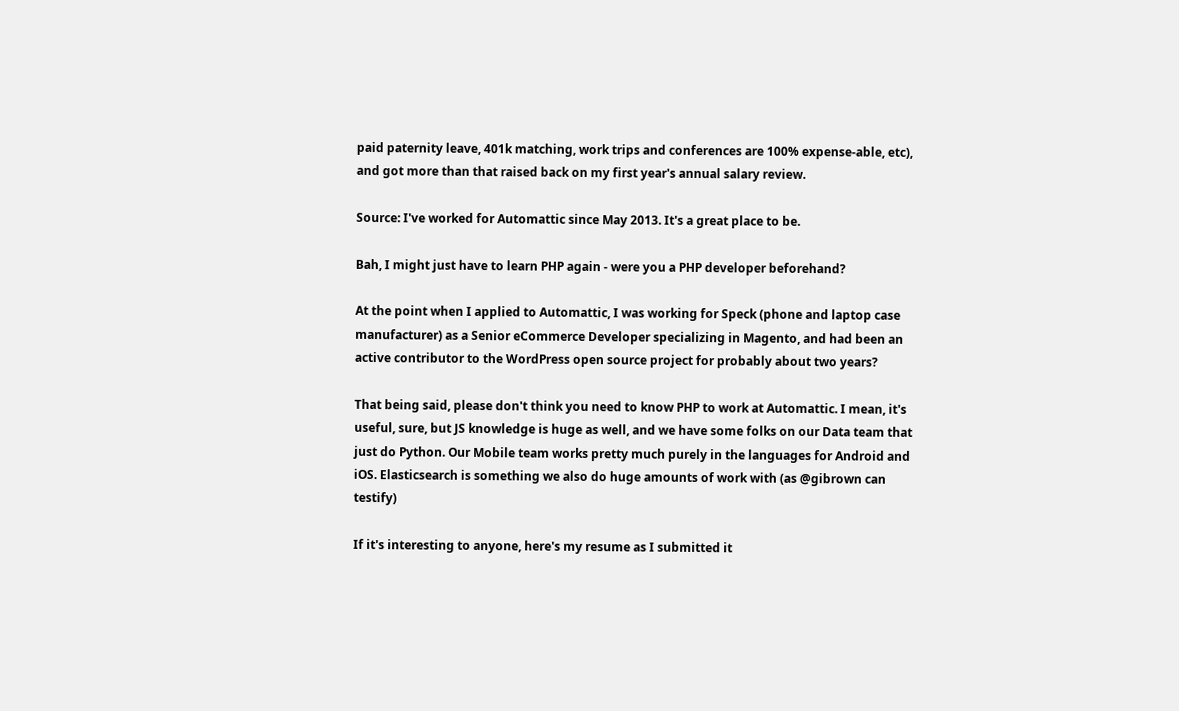paid paternity leave, 401k matching, work trips and conferences are 100% expense-able, etc), and got more than that raised back on my first year's annual salary review.

Source: I've worked for Automattic since May 2013. It's a great place to be.

Bah, I might just have to learn PHP again - were you a PHP developer beforehand?

At the point when I applied to Automattic, I was working for Speck (phone and laptop case manufacturer) as a Senior eCommerce Developer specializing in Magento, and had been an active contributor to the WordPress open source project for probably about two years?

That being said, please don't think you need to know PHP to work at Automattic. I mean, it's useful, sure, but JS knowledge is huge as well, and we have some folks on our Data team that just do Python. Our Mobile team works pretty much purely in the languages for Android and iOS. Elasticsearch is something we also do huge amounts of work with (as @gibrown can testify)

If it's interesting to anyone, here's my resume as I submitted it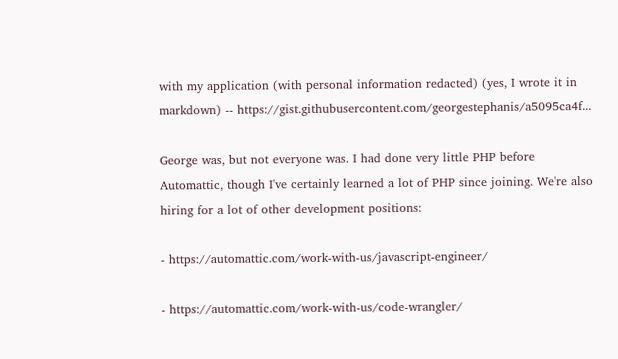with my application (with personal information redacted) (yes, I wrote it in markdown) -- https://gist.githubusercontent.com/georgestephanis/a5095ca4f...

George was, but not everyone was. I had done very little PHP before Automattic, though I've certainly learned a lot of PHP since joining. We're also hiring for a lot of other development positions:

- https://automattic.com/work-with-us/javascript-engineer/

- https://automattic.com/work-with-us/code-wrangler/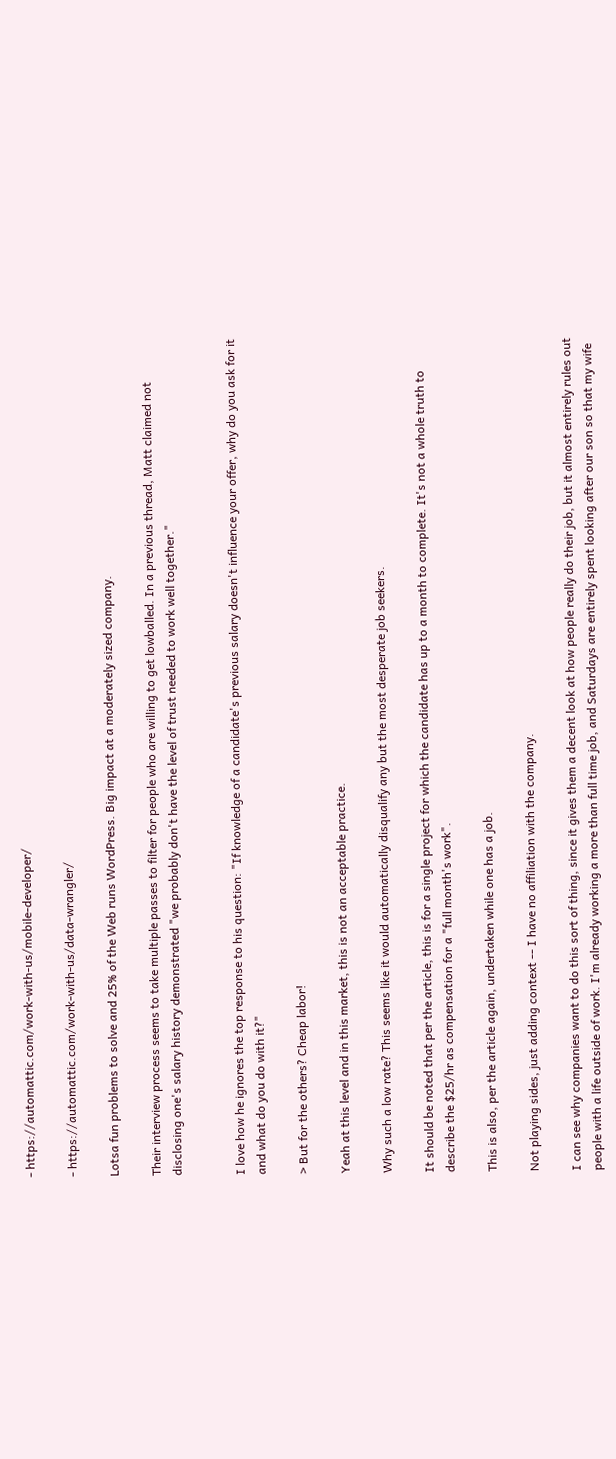- https://automattic.com/work-with-us/mobile-developer/

- https://automattic.com/work-with-us/data-wrangler/

Lotsa fun problems to solve and 25% of the Web runs WordPress. Big impact at a moderately sized company.

Their interview process seems to take multiple passes to filter for people who are willing to get lowballed. In a previous thread, Matt claimed not disclosing one's salary history demonstrated "we probably don't have the level of trust needed to work well together."


I love how he ignores the top response to his question: "If knowledge of a candidate's previous salary doesn't influence your offer, why do you ask for it and what do you do with it?"

> But for the others? Cheap labor!

Yeah at this level and in this market, this is not an acceptable practice.

Why such a low rate? This seems like it would automatically disqualify any but the most desperate job seekers.

It should be noted that per the article, this is for a single project for which the candidate has up to a month to complete. It's not a whole truth to describe the $25/hr as compensation for a "full month's work".

This is also, per the article again, undertaken while one has a job.

Not playing sides, just adding context -- I have no affiliation with the company.

I can see why companies want to do this sort of thing, since it gives them a decent look at how people really do their job, but it almost entirely rules out people with a life outside of work. I'm already working a more than full time job, and Saturdays are entirely spent looking after our son so that my wife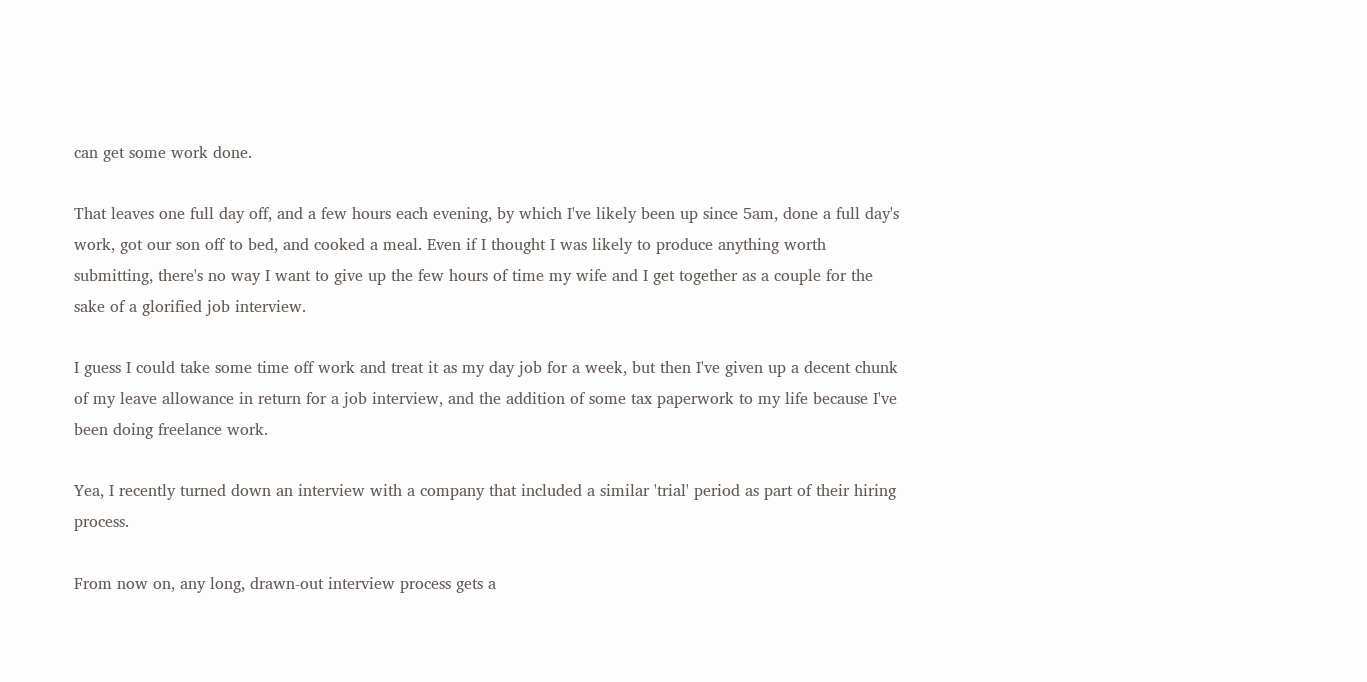can get some work done.

That leaves one full day off, and a few hours each evening, by which I've likely been up since 5am, done a full day's work, got our son off to bed, and cooked a meal. Even if I thought I was likely to produce anything worth submitting, there's no way I want to give up the few hours of time my wife and I get together as a couple for the sake of a glorified job interview.

I guess I could take some time off work and treat it as my day job for a week, but then I've given up a decent chunk of my leave allowance in return for a job interview, and the addition of some tax paperwork to my life because I've been doing freelance work.

Yea, I recently turned down an interview with a company that included a similar 'trial' period as part of their hiring process.

From now on, any long, drawn-out interview process gets a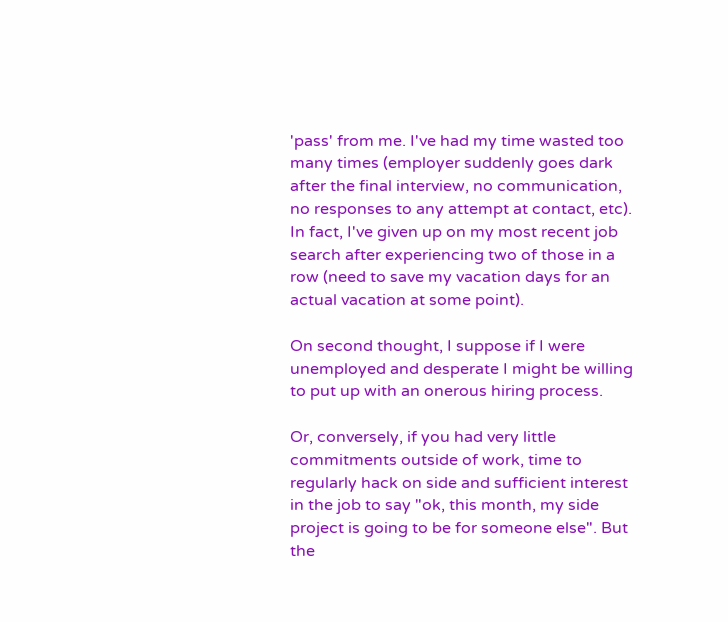'pass' from me. I've had my time wasted too many times (employer suddenly goes dark after the final interview, no communication, no responses to any attempt at contact, etc). In fact, I've given up on my most recent job search after experiencing two of those in a row (need to save my vacation days for an actual vacation at some point).

On second thought, I suppose if I were unemployed and desperate I might be willing to put up with an onerous hiring process.

Or, conversely, if you had very little commitments outside of work, time to regularly hack on side and sufficient interest in the job to say "ok, this month, my side project is going to be for someone else". But the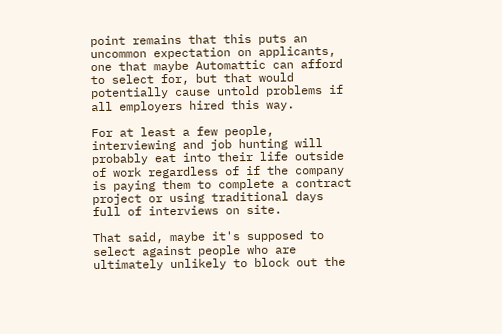point remains that this puts an uncommon expectation on applicants, one that maybe Automattic can afford to select for, but that would potentially cause untold problems if all employers hired this way.

For at least a few people, interviewing and job hunting will probably eat into their life outside of work regardless of if the company is paying them to complete a contract project or using traditional days full of interviews on site.

That said, maybe it's supposed to select against people who are ultimately unlikely to block out the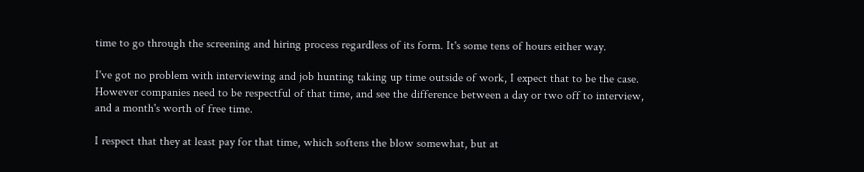time to go through the screening and hiring process regardless of its form. It's some tens of hours either way.

I've got no problem with interviewing and job hunting taking up time outside of work, I expect that to be the case. However companies need to be respectful of that time, and see the difference between a day or two off to interview, and a month's worth of free time.

I respect that they at least pay for that time, which softens the blow somewhat, but at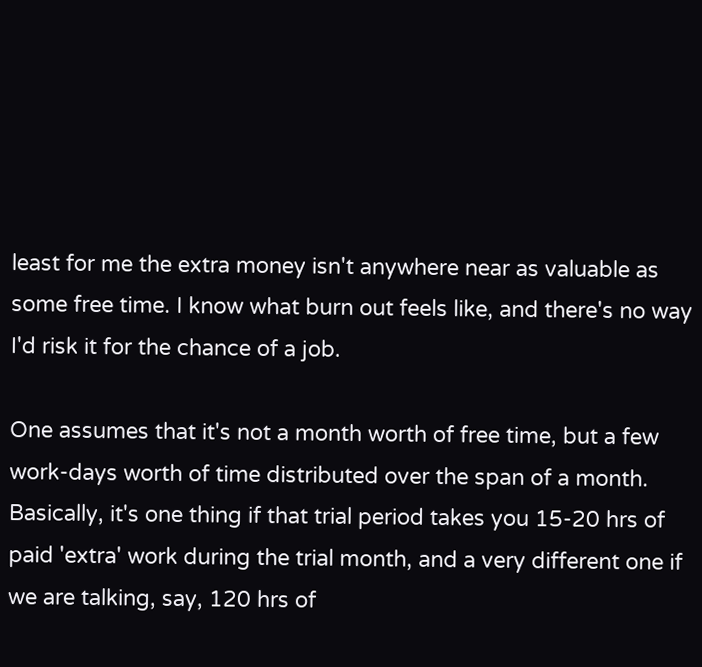least for me the extra money isn't anywhere near as valuable as some free time. I know what burn out feels like, and there's no way I'd risk it for the chance of a job.

One assumes that it's not a month worth of free time, but a few work-days worth of time distributed over the span of a month. Basically, it's one thing if that trial period takes you 15-20 hrs of paid 'extra' work during the trial month, and a very different one if we are talking, say, 120 hrs of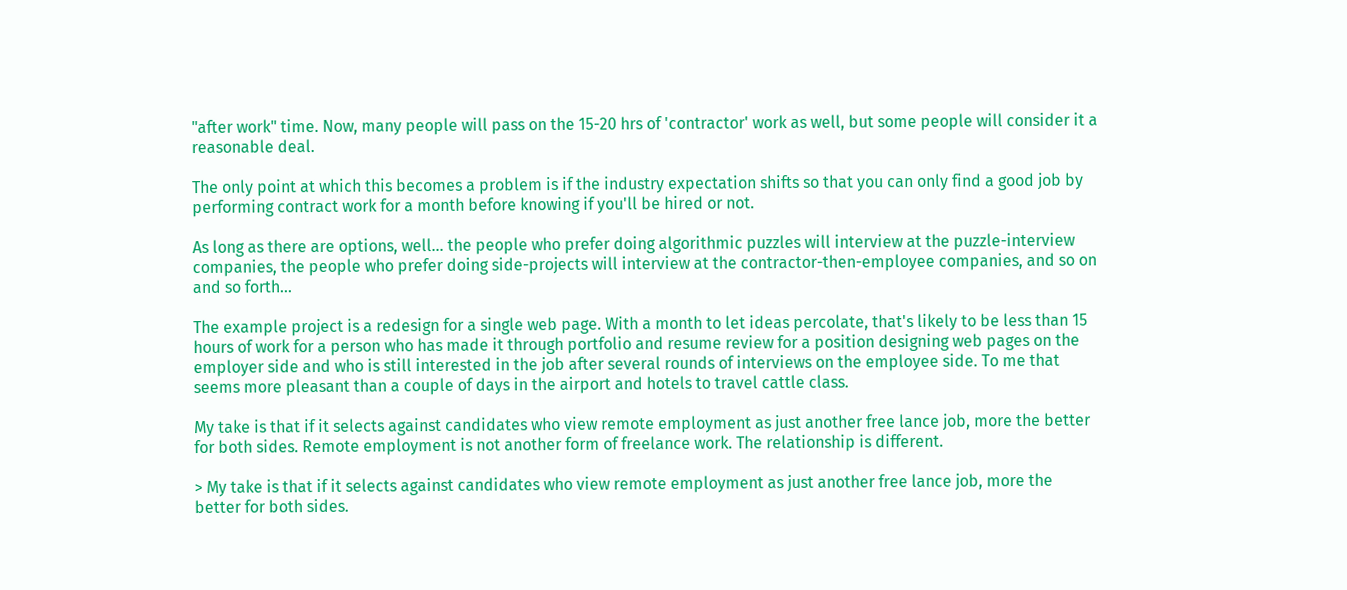"after work" time. Now, many people will pass on the 15-20 hrs of 'contractor' work as well, but some people will consider it a reasonable deal.

The only point at which this becomes a problem is if the industry expectation shifts so that you can only find a good job by performing contract work for a month before knowing if you'll be hired or not.

As long as there are options, well... the people who prefer doing algorithmic puzzles will interview at the puzzle-interview companies, the people who prefer doing side-projects will interview at the contractor-then-employee companies, and so on and so forth...

The example project is a redesign for a single web page. With a month to let ideas percolate, that's likely to be less than 15 hours of work for a person who has made it through portfolio and resume review for a position designing web pages on the employer side and who is still interested in the job after several rounds of interviews on the employee side. To me that seems more pleasant than a couple of days in the airport and hotels to travel cattle class.

My take is that if it selects against candidates who view remote employment as just another free lance job, more the better for both sides. Remote employment is not another form of freelance work. The relationship is different.

> My take is that if it selects against candidates who view remote employment as just another free lance job, more the better for both sides.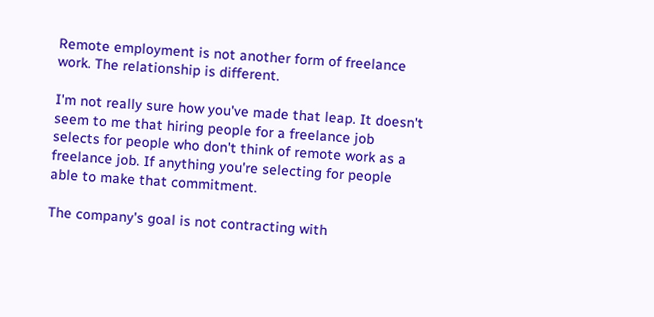Remote employment is not another form of freelance work. The relationship is different.

I'm not really sure how you've made that leap. It doesn't seem to me that hiring people for a freelance job selects for people who don't think of remote work as a freelance job. If anything you're selecting for people able to make that commitment.

The company's goal is not contracting with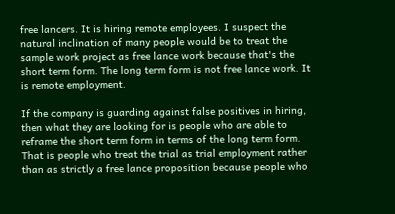free lancers. It is hiring remote employees. I suspect the natural inclination of many people would be to treat the sample work project as free lance work because that's the short term form. The long term form is not free lance work. It is remote employment.

If the company is guarding against false positives in hiring, then what they are looking for is people who are able to reframe the short term form in terms of the long term form. That is people who treat the trial as trial employment rather than as strictly a free lance proposition because people who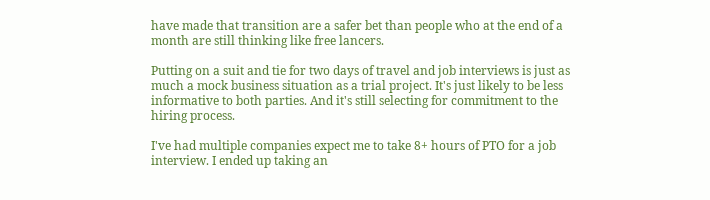have made that transition are a safer bet than people who at the end of a month are still thinking like free lancers.

Putting on a suit and tie for two days of travel and job interviews is just as much a mock business situation as a trial project. It's just likely to be less informative to both parties. And it's still selecting for commitment to the hiring process.

I've had multiple companies expect me to take 8+ hours of PTO for a job interview. I ended up taking an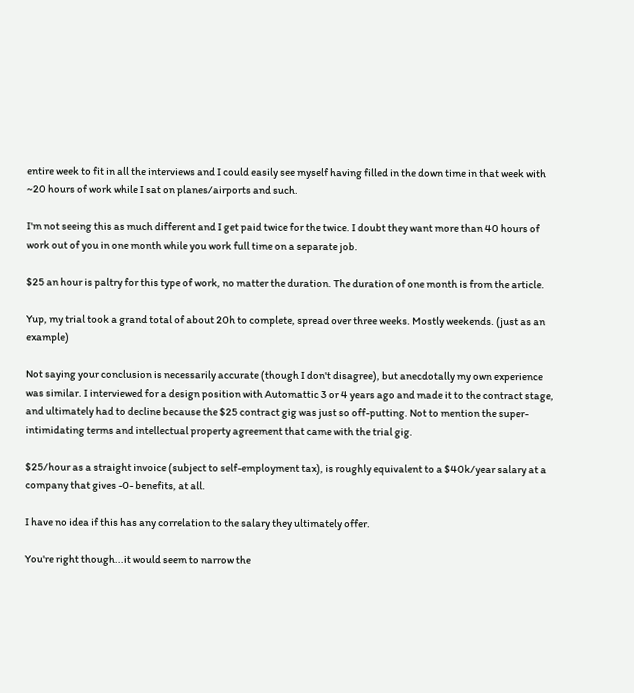entire week to fit in all the interviews and I could easily see myself having filled in the down time in that week with ~20 hours of work while I sat on planes/airports and such.

I'm not seeing this as much different and I get paid twice for the twice. I doubt they want more than 40 hours of work out of you in one month while you work full time on a separate job.

$25 an hour is paltry for this type of work, no matter the duration. The duration of one month is from the article.

Yup, my trial took a grand total of about 20h to complete, spread over three weeks. Mostly weekends. (just as an example)

Not saying your conclusion is necessarily accurate (though I don't disagree), but anecdotally my own experience was similar. I interviewed for a design position with Automattic 3 or 4 years ago and made it to the contract stage, and ultimately had to decline because the $25 contract gig was just so off-putting. Not to mention the super-intimidating terms and intellectual property agreement that came with the trial gig.

$25/hour as a straight invoice (subject to self-employment tax), is roughly equivalent to a $40k/year salary at a company that gives -0- benefits, at all.

I have no idea if this has any correlation to the salary they ultimately offer.

You're right though...it would seem to narrow the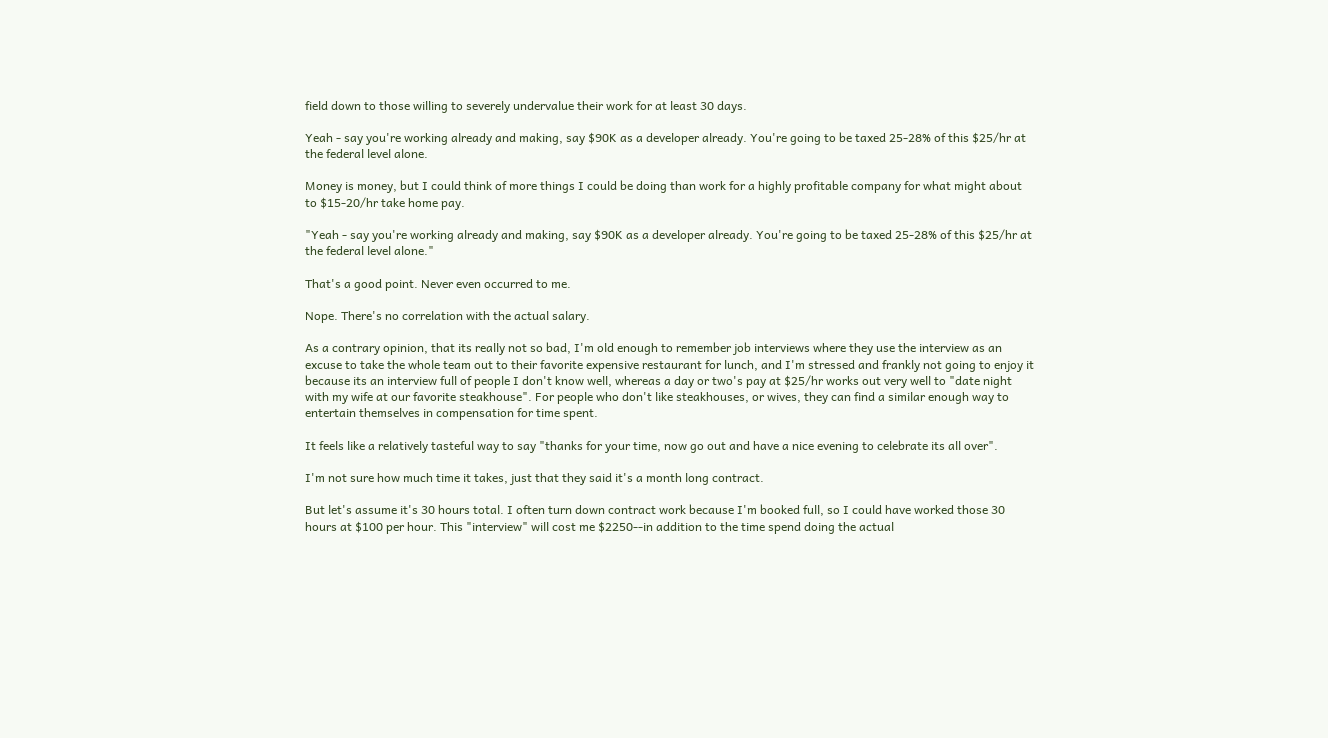field down to those willing to severely undervalue their work for at least 30 days.

Yeah - say you're working already and making, say $90K as a developer already. You're going to be taxed 25-28% of this $25/hr at the federal level alone.

Money is money, but I could think of more things I could be doing than work for a highly profitable company for what might about to $15-20/hr take home pay.

"Yeah - say you're working already and making, say $90K as a developer already. You're going to be taxed 25-28% of this $25/hr at the federal level alone."

That's a good point. Never even occurred to me.

Nope. There's no correlation with the actual salary.

As a contrary opinion, that its really not so bad, I'm old enough to remember job interviews where they use the interview as an excuse to take the whole team out to their favorite expensive restaurant for lunch, and I'm stressed and frankly not going to enjoy it because its an interview full of people I don't know well, whereas a day or two's pay at $25/hr works out very well to "date night with my wife at our favorite steakhouse". For people who don't like steakhouses, or wives, they can find a similar enough way to entertain themselves in compensation for time spent.

It feels like a relatively tasteful way to say "thanks for your time, now go out and have a nice evening to celebrate its all over".

I'm not sure how much time it takes, just that they said it's a month long contract.

But let's assume it's 30 hours total. I often turn down contract work because I'm booked full, so I could have worked those 30 hours at $100 per hour. This "interview" will cost me $2250--in addition to the time spend doing the actual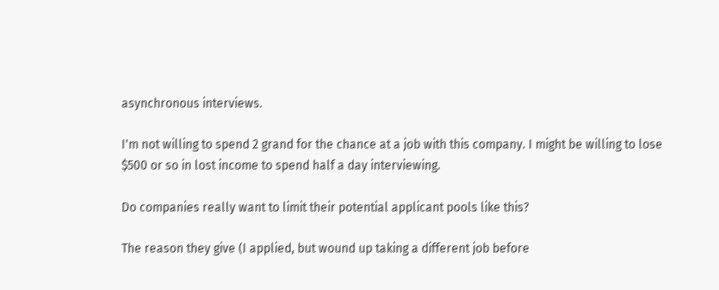asynchronous interviews.

I'm not willing to spend 2 grand for the chance at a job with this company. I might be willing to lose $500 or so in lost income to spend half a day interviewing.

Do companies really want to limit their potential applicant pools like this?

The reason they give (I applied, but wound up taking a different job before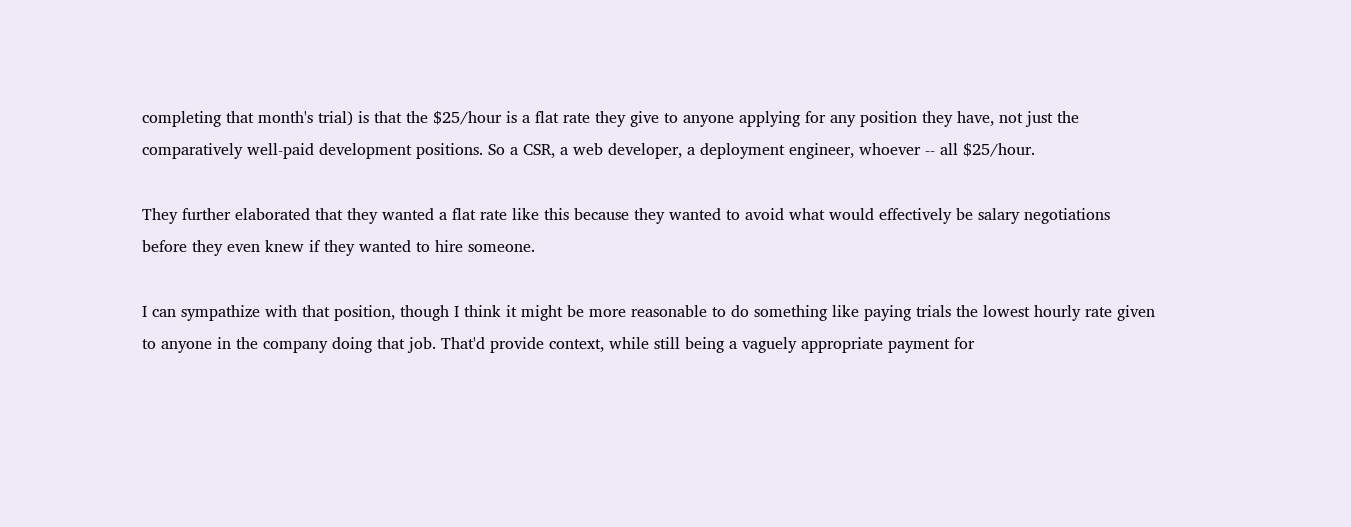completing that month's trial) is that the $25/hour is a flat rate they give to anyone applying for any position they have, not just the comparatively well-paid development positions. So a CSR, a web developer, a deployment engineer, whoever -- all $25/hour.

They further elaborated that they wanted a flat rate like this because they wanted to avoid what would effectively be salary negotiations before they even knew if they wanted to hire someone.

I can sympathize with that position, though I think it might be more reasonable to do something like paying trials the lowest hourly rate given to anyone in the company doing that job. That'd provide context, while still being a vaguely appropriate payment for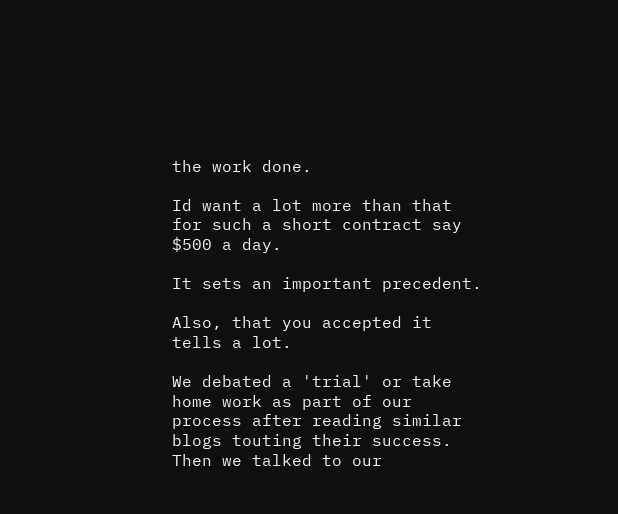the work done.

Id want a lot more than that for such a short contract say $500 a day.

It sets an important precedent.

Also, that you accepted it tells a lot.

We debated a 'trial' or take home work as part of our process after reading similar blogs touting their success. Then we talked to our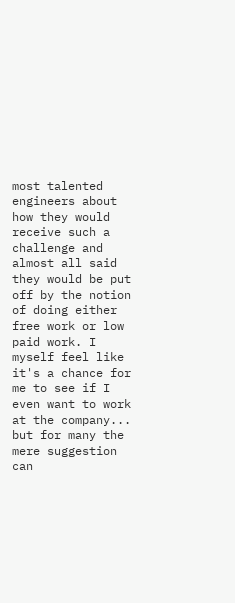most talented engineers about how they would receive such a challenge and almost all said they would be put off by the notion of doing either free work or low paid work. I myself feel like it's a chance for me to see if I even want to work at the company... but for many the mere suggestion can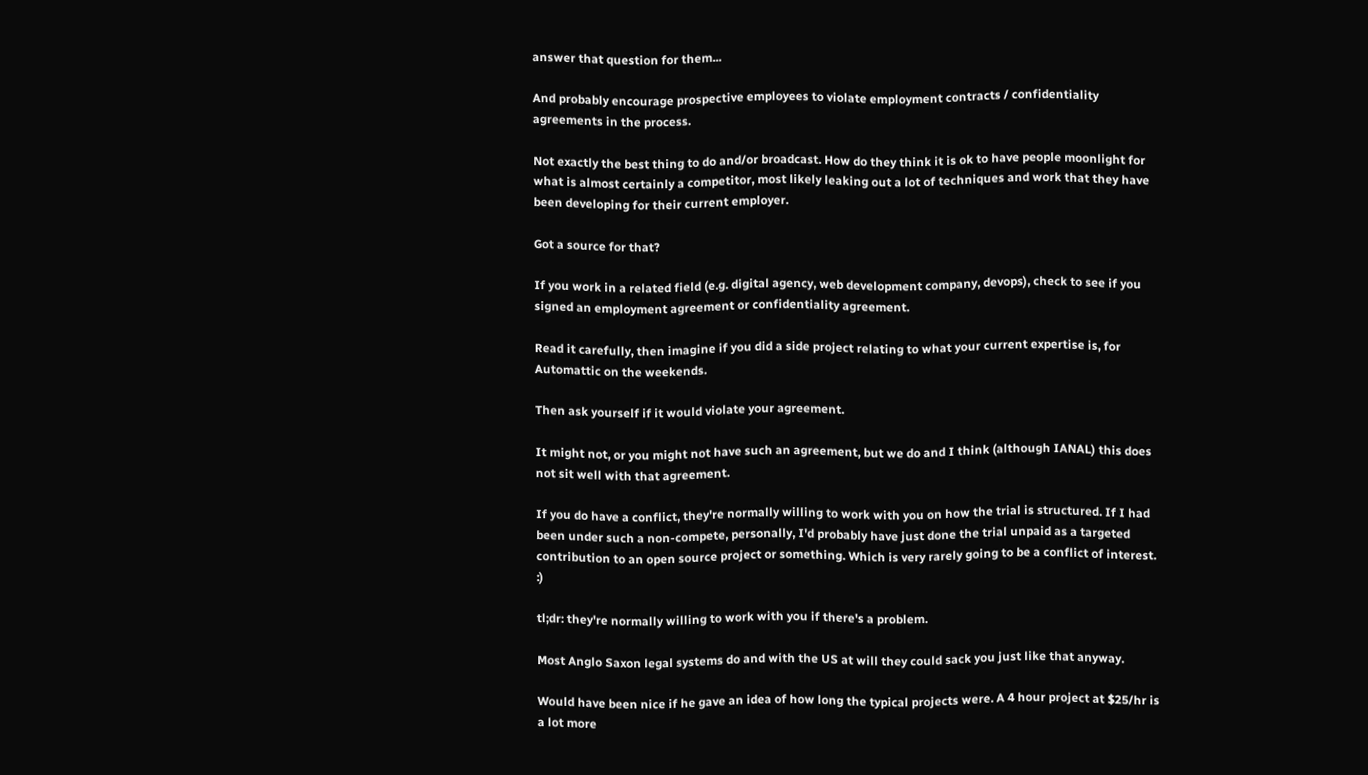answer that question for them...

And probably encourage prospective employees to violate employment contracts / confidentiality agreements in the process.

Not exactly the best thing to do and/or broadcast. How do they think it is ok to have people moonlight for what is almost certainly a competitor, most likely leaking out a lot of techniques and work that they have been developing for their current employer.

Got a source for that?

If you work in a related field (e.g. digital agency, web development company, devops), check to see if you signed an employment agreement or confidentiality agreement.

Read it carefully, then imagine if you did a side project relating to what your current expertise is, for Automattic on the weekends.

Then ask yourself if it would violate your agreement.

It might not, or you might not have such an agreement, but we do and I think (although IANAL) this does not sit well with that agreement.

If you do have a conflict, they're normally willing to work with you on how the trial is structured. If I had been under such a non-compete, personally, I'd probably have just done the trial unpaid as a targeted contribution to an open source project or something. Which is very rarely going to be a conflict of interest. :)

tl;dr: they're normally willing to work with you if there's a problem.

Most Anglo Saxon legal systems do and with the US at will they could sack you just like that anyway.

Would have been nice if he gave an idea of how long the typical projects were. A 4 hour project at $25/hr is a lot more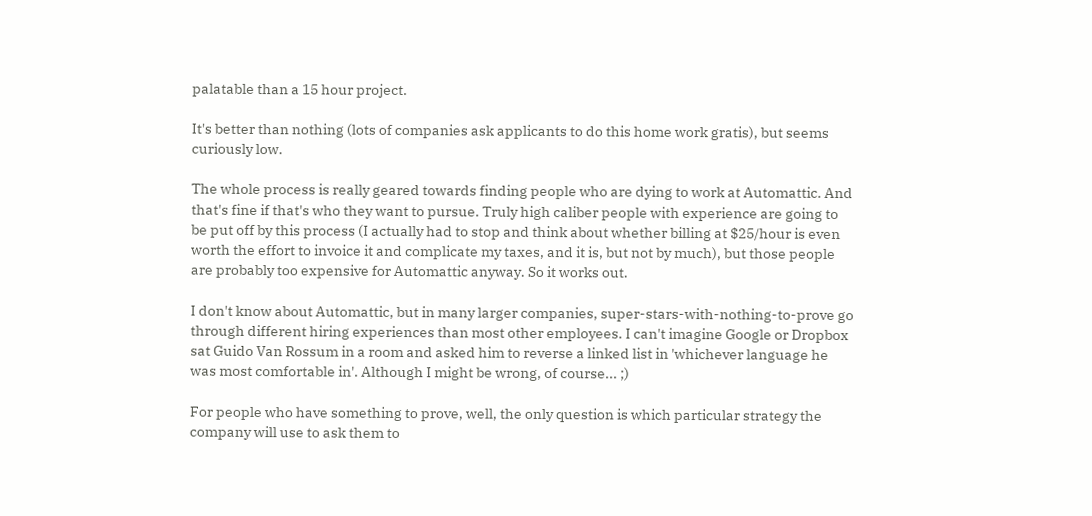palatable than a 15 hour project.

It's better than nothing (lots of companies ask applicants to do this home work gratis), but seems curiously low.

The whole process is really geared towards finding people who are dying to work at Automattic. And that's fine if that's who they want to pursue. Truly high caliber people with experience are going to be put off by this process (I actually had to stop and think about whether billing at $25/hour is even worth the effort to invoice it and complicate my taxes, and it is, but not by much), but those people are probably too expensive for Automattic anyway. So it works out.

I don't know about Automattic, but in many larger companies, super-stars-with-nothing-to-prove go through different hiring experiences than most other employees. I can't imagine Google or Dropbox sat Guido Van Rossum in a room and asked him to reverse a linked list in 'whichever language he was most comfortable in'. Although I might be wrong, of course... ;)

For people who have something to prove, well, the only question is which particular strategy the company will use to ask them to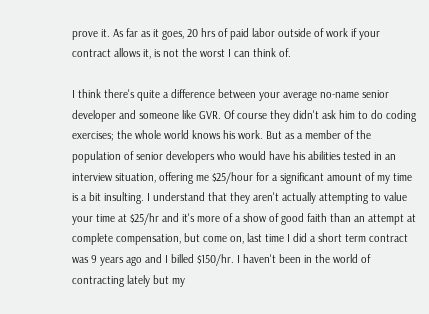prove it. As far as it goes, 20 hrs of paid labor outside of work if your contract allows it, is not the worst I can think of.

I think there's quite a difference between your average no-name senior developer and someone like GVR. Of course they didn't ask him to do coding exercises; the whole world knows his work. But as a member of the population of senior developers who would have his abilities tested in an interview situation, offering me $25/hour for a significant amount of my time is a bit insulting. I understand that they aren't actually attempting to value your time at $25/hr and it's more of a show of good faith than an attempt at complete compensation, but come on, last time I did a short term contract was 9 years ago and I billed $150/hr. I haven't been in the world of contracting lately but my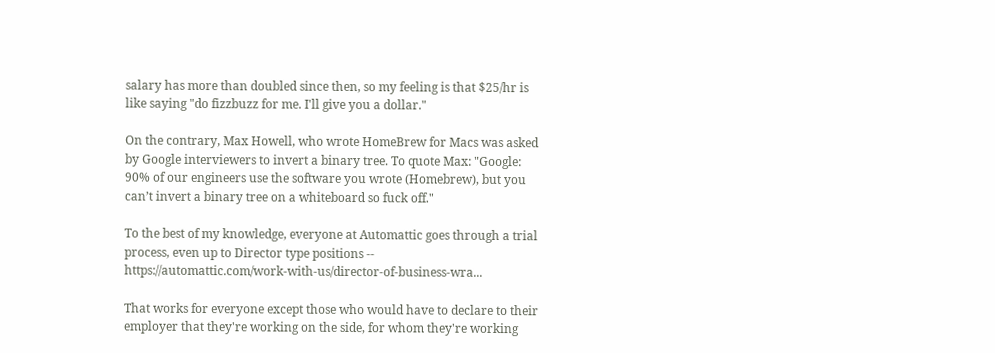salary has more than doubled since then, so my feeling is that $25/hr is like saying "do fizzbuzz for me. I'll give you a dollar."

On the contrary, Max Howell, who wrote HomeBrew for Macs was asked by Google interviewers to invert a binary tree. To quote Max: "Google: 90% of our engineers use the software you wrote (Homebrew), but you can’t invert a binary tree on a whiteboard so fuck off."

To the best of my knowledge, everyone at Automattic goes through a trial process, even up to Director type positions -- https://automattic.com/work-with-us/director-of-business-wra...

That works for everyone except those who would have to declare to their employer that they're working on the side, for whom they're working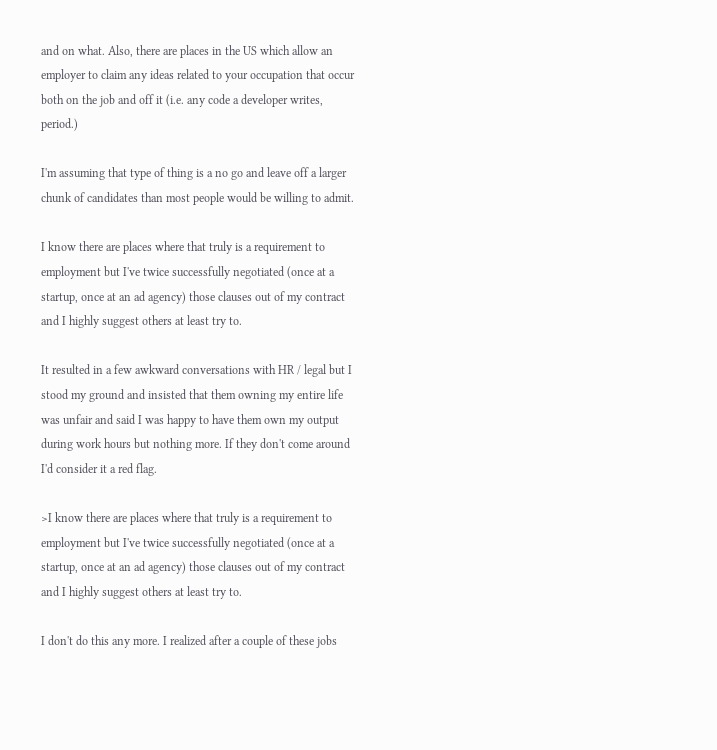and on what. Also, there are places in the US which allow an employer to claim any ideas related to your occupation that occur both on the job and off it (i.e. any code a developer writes, period.)

I'm assuming that type of thing is a no go and leave off a larger chunk of candidates than most people would be willing to admit.

I know there are places where that truly is a requirement to employment but I've twice successfully negotiated (once at a startup, once at an ad agency) those clauses out of my contract and I highly suggest others at least try to.

It resulted in a few awkward conversations with HR / legal but I stood my ground and insisted that them owning my entire life was unfair and said I was happy to have them own my output during work hours but nothing more. If they don't come around I'd consider it a red flag.

>I know there are places where that truly is a requirement to employment but I've twice successfully negotiated (once at a startup, once at an ad agency) those clauses out of my contract and I highly suggest others at least try to.

I don't do this any more. I realized after a couple of these jobs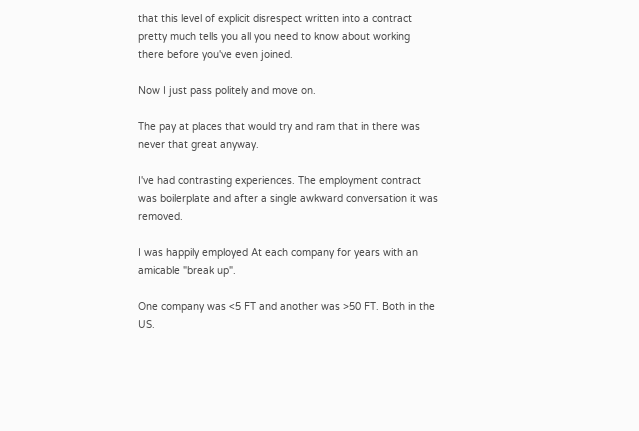that this level of explicit disrespect written into a contract pretty much tells you all you need to know about working there before you've even joined.

Now I just pass politely and move on.

The pay at places that would try and ram that in there was never that great anyway.

I've had contrasting experiences. The employment contract was boilerplate and after a single awkward conversation it was removed.

I was happily employed At each company for years with an amicable "break up".

One company was <5 FT and another was >50 FT. Both in the US.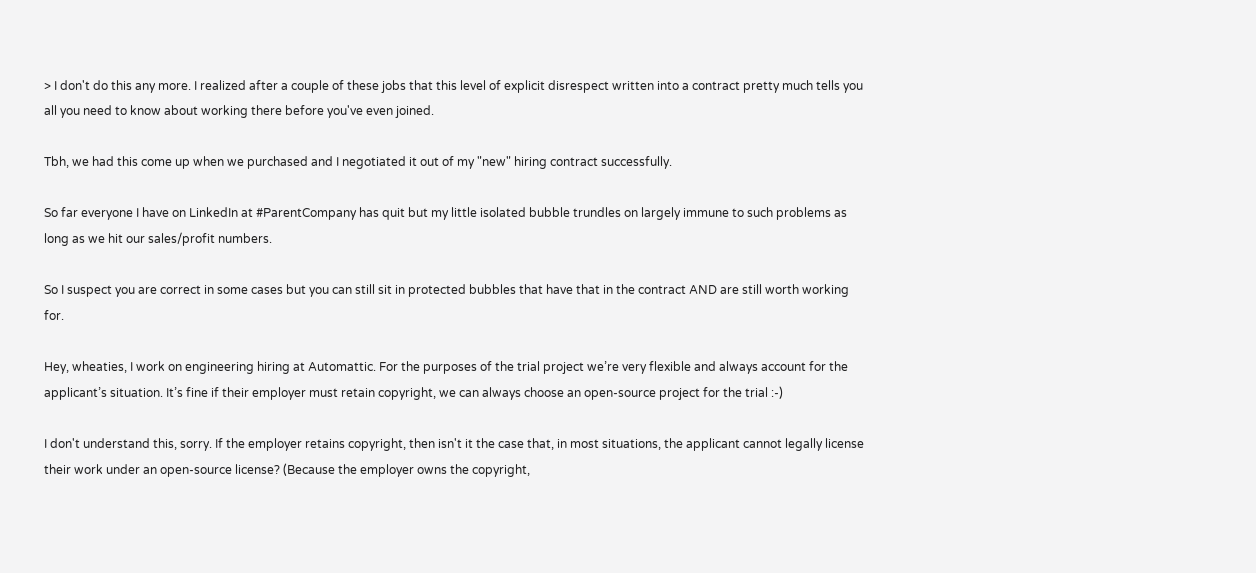> I don't do this any more. I realized after a couple of these jobs that this level of explicit disrespect written into a contract pretty much tells you all you need to know about working there before you've even joined.

Tbh, we had this come up when we purchased and I negotiated it out of my "new" hiring contract successfully.

So far everyone I have on LinkedIn at #ParentCompany has quit but my little isolated bubble trundles on largely immune to such problems as long as we hit our sales/profit numbers.

So I suspect you are correct in some cases but you can still sit in protected bubbles that have that in the contract AND are still worth working for.

Hey, wheaties, I work on engineering hiring at Automattic. For the purposes of the trial project we’re very flexible and always account for the applicant’s situation. It’s fine if their employer must retain copyright, we can always choose an open-source project for the trial :-)

I don't understand this, sorry. If the employer retains copyright, then isn't it the case that, in most situations, the applicant cannot legally license their work under an open-source license? (Because the employer owns the copyright,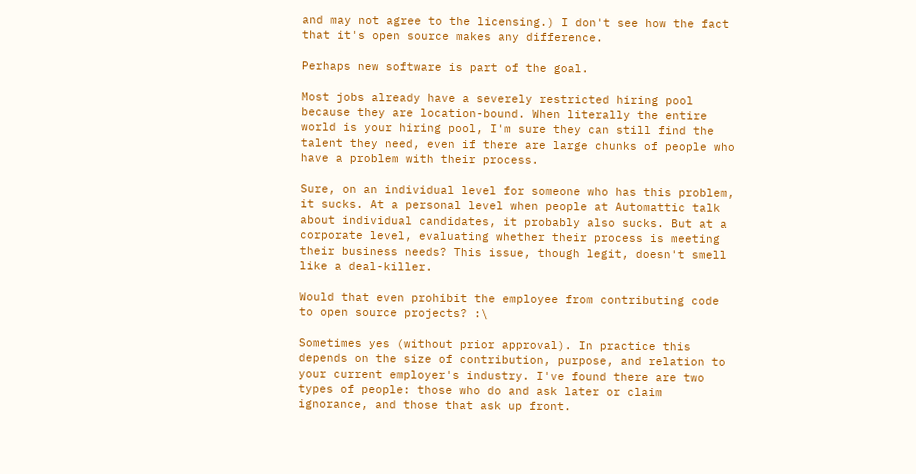and may not agree to the licensing.) I don't see how the fact that it's open source makes any difference.

Perhaps new software is part of the goal.

Most jobs already have a severely restricted hiring pool because they are location-bound. When literally the entire world is your hiring pool, I'm sure they can still find the talent they need, even if there are large chunks of people who have a problem with their process.

Sure, on an individual level for someone who has this problem, it sucks. At a personal level when people at Automattic talk about individual candidates, it probably also sucks. But at a corporate level, evaluating whether their process is meeting their business needs? This issue, though legit, doesn't smell like a deal-killer.

Would that even prohibit the employee from contributing code to open source projects? :\

Sometimes yes (without prior approval). In practice this depends on the size of contribution, purpose, and relation to your current employer's industry. I've found there are two types of people: those who do and ask later or claim ignorance, and those that ask up front.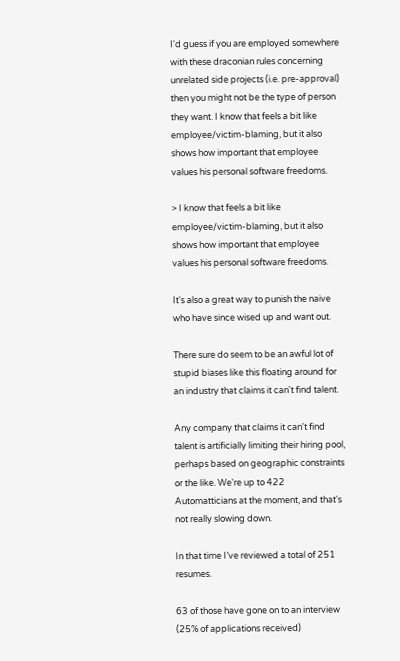I'd guess if you are employed somewhere with these draconian rules concerning unrelated side projects (i.e. pre-approval) then you might not be the type of person they want. I know that feels a bit like employee/victim-blaming, but it also shows how important that employee values his personal software freedoms.

> I know that feels a bit like employee/victim-blaming, but it also shows how important that employee values his personal software freedoms.

It's also a great way to punish the naive who have since wised up and want out.

There sure do seem to be an awful lot of stupid biases like this floating around for an industry that claims it can't find talent.

Any company that claims it can't find talent is artificially limiting their hiring pool, perhaps based on geographic constraints or the like. We're up to 422 Automatticians at the moment, and that's not really slowing down.

In that time I’ve reviewed a total of 251 resumes.

63 of those have gone on to an interview (25% of applications received)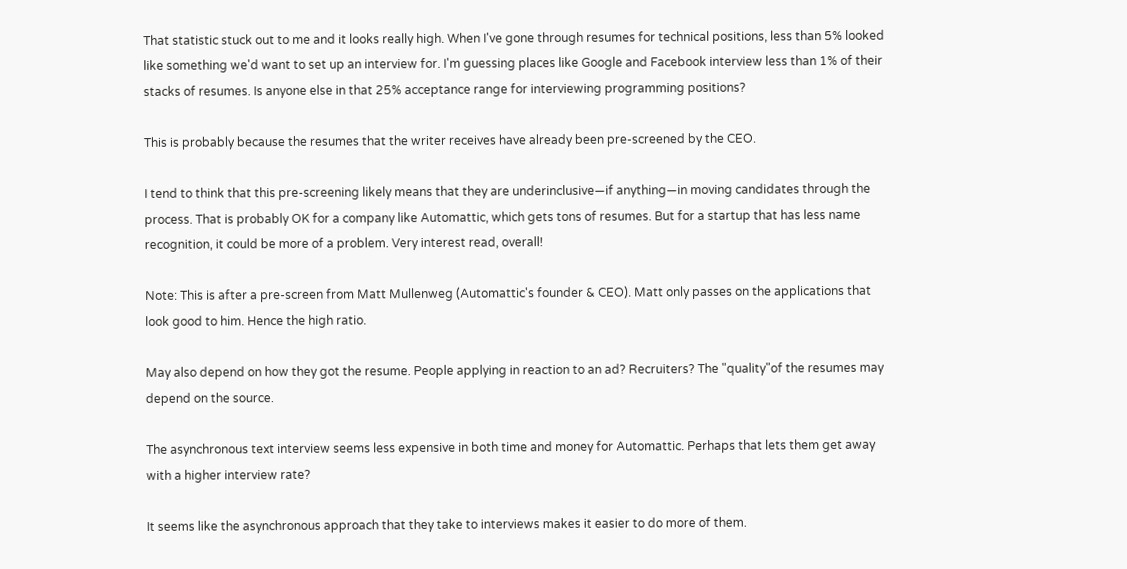That statistic stuck out to me and it looks really high. When I've gone through resumes for technical positions, less than 5% looked like something we'd want to set up an interview for. I'm guessing places like Google and Facebook interview less than 1% of their stacks of resumes. Is anyone else in that 25% acceptance range for interviewing programming positions?

This is probably because the resumes that the writer receives have already been pre-screened by the CEO.

I tend to think that this pre-screening likely means that they are underinclusive—if anything—in moving candidates through the process. That is probably OK for a company like Automattic, which gets tons of resumes. But for a startup that has less name recognition, it could be more of a problem. Very interest read, overall!

Note: This is after a pre-screen from Matt Mullenweg (Automattic's founder & CEO). Matt only passes on the applications that look good to him. Hence the high ratio.

May also depend on how they got the resume. People applying in reaction to an ad? Recruiters? The "quality"of the resumes may depend on the source.

The asynchronous text interview seems less expensive in both time and money for Automattic. Perhaps that lets them get away with a higher interview rate?

It seems like the asynchronous approach that they take to interviews makes it easier to do more of them.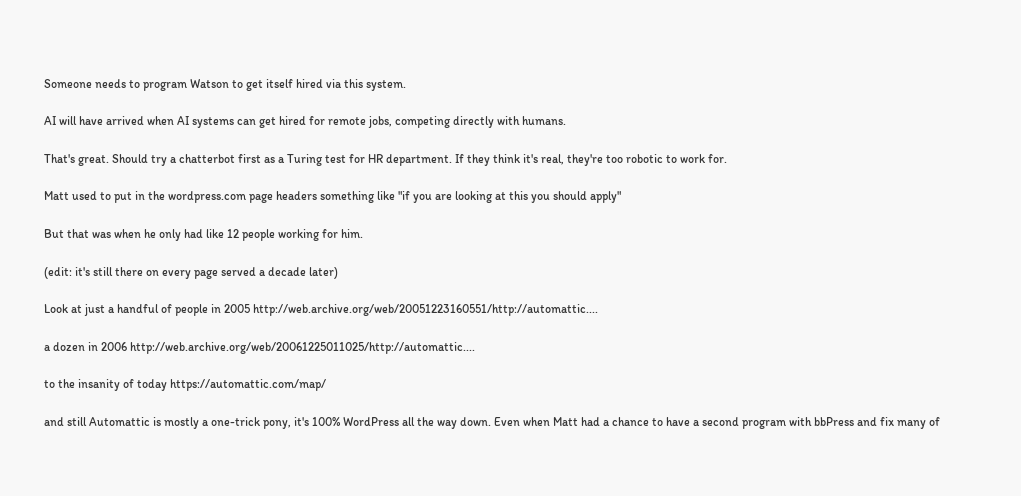Someone needs to program Watson to get itself hired via this system.

AI will have arrived when AI systems can get hired for remote jobs, competing directly with humans.

That's great. Should try a chatterbot first as a Turing test for HR department. If they think it's real, they're too robotic to work for.

Matt used to put in the wordpress.com page headers something like "if you are looking at this you should apply"

But that was when he only had like 12 people working for him.

(edit: it's still there on every page served a decade later)

Look at just a handful of people in 2005 http://web.archive.org/web/20051223160551/http://automattic....

a dozen in 2006 http://web.archive.org/web/20061225011025/http://automattic....

to the insanity of today https://automattic.com/map/

and still Automattic is mostly a one-trick pony, it's 100% WordPress all the way down. Even when Matt had a chance to have a second program with bbPress and fix many of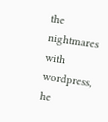the nightmares with wordpress, he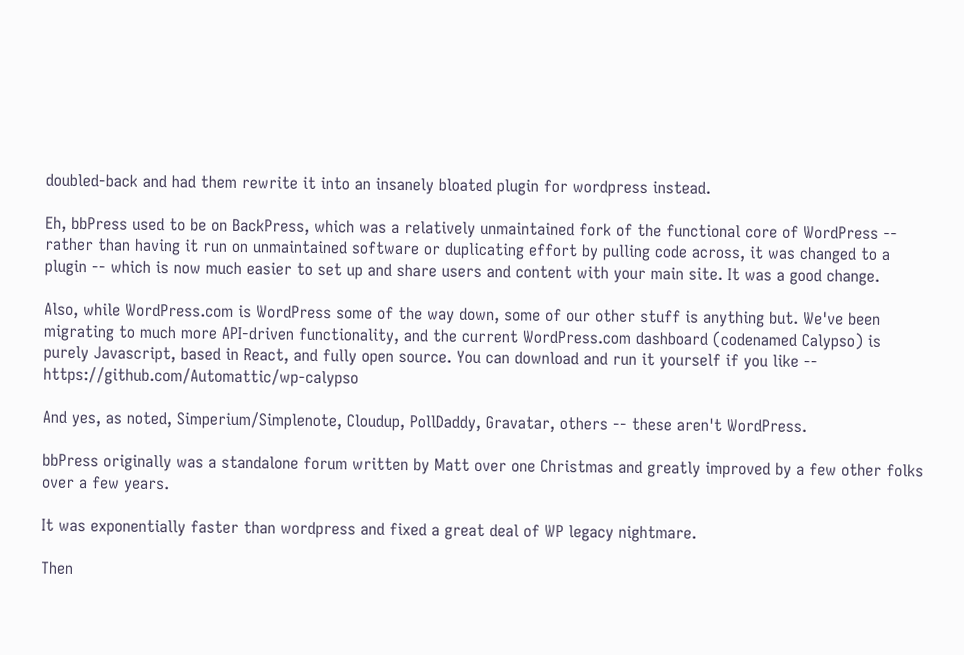doubled-back and had them rewrite it into an insanely bloated plugin for wordpress instead.

Eh, bbPress used to be on BackPress, which was a relatively unmaintained fork of the functional core of WordPress -- rather than having it run on unmaintained software or duplicating effort by pulling code across, it was changed to a plugin -- which is now much easier to set up and share users and content with your main site. It was a good change.

Also, while WordPress.com is WordPress some of the way down, some of our other stuff is anything but. We've been migrating to much more API-driven functionality, and the current WordPress.com dashboard (codenamed Calypso) is purely Javascript, based in React, and fully open source. You can download and run it yourself if you like -- https://github.com/Automattic/wp-calypso

And yes, as noted, Simperium/Simplenote, Cloudup, PollDaddy, Gravatar, others -- these aren't WordPress.

bbPress originally was a standalone forum written by Matt over one Christmas and greatly improved by a few other folks over a few years.

It was exponentially faster than wordpress and fixed a great deal of WP legacy nightmare.

Then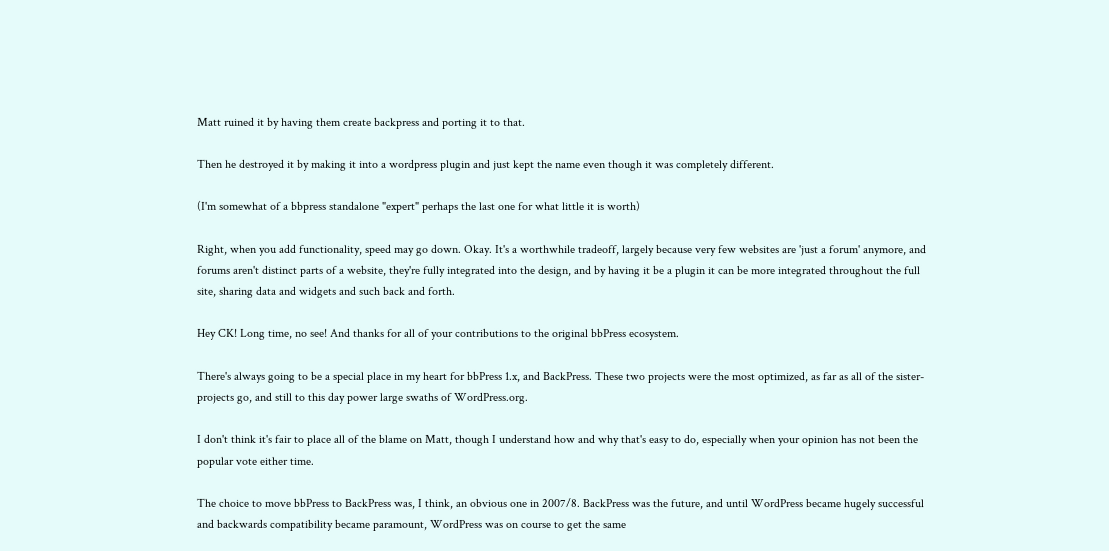Matt ruined it by having them create backpress and porting it to that.

Then he destroyed it by making it into a wordpress plugin and just kept the name even though it was completely different.

(I'm somewhat of a bbpress standalone "expert" perhaps the last one for what little it is worth)

Right, when you add functionality, speed may go down. Okay. It's a worthwhile tradeoff, largely because very few websites are 'just a forum' anymore, and forums aren't distinct parts of a website, they're fully integrated into the design, and by having it be a plugin it can be more integrated throughout the full site, sharing data and widgets and such back and forth.

Hey CK! Long time, no see! And thanks for all of your contributions to the original bbPress ecosystem.

There's always going to be a special place in my heart for bbPress 1.x, and BackPress. These two projects were the most optimized, as far as all of the sister-projects go, and still to this day power large swaths of WordPress.org.

I don't think it's fair to place all of the blame on Matt, though I understand how and why that's easy to do, especially when your opinion has not been the popular vote either time.

The choice to move bbPress to BackPress was, I think, an obvious one in 2007/8. BackPress was the future, and until WordPress became hugely successful and backwards compatibility became paramount, WordPress was on course to get the same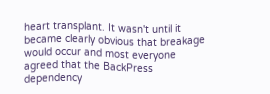heart transplant. It wasn't until it became clearly obvious that breakage would occur and most everyone agreed that the BackPress dependency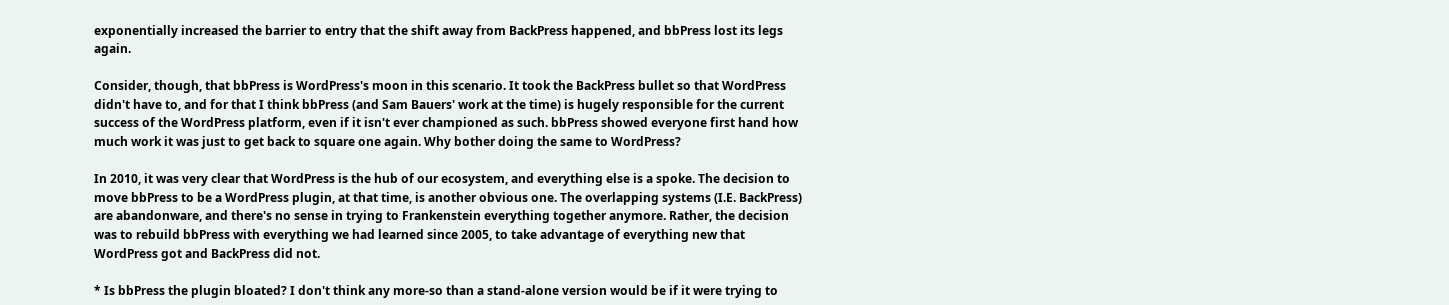exponentially increased the barrier to entry that the shift away from BackPress happened, and bbPress lost its legs again.

Consider, though, that bbPress is WordPress's moon in this scenario. It took the BackPress bullet so that WordPress didn't have to, and for that I think bbPress (and Sam Bauers' work at the time) is hugely responsible for the current success of the WordPress platform, even if it isn't ever championed as such. bbPress showed everyone first hand how much work it was just to get back to square one again. Why bother doing the same to WordPress?

In 2010, it was very clear that WordPress is the hub of our ecosystem, and everything else is a spoke. The decision to move bbPress to be a WordPress plugin, at that time, is another obvious one. The overlapping systems (I.E. BackPress) are abandonware, and there's no sense in trying to Frankenstein everything together anymore. Rather, the decision was to rebuild bbPress with everything we had learned since 2005, to take advantage of everything new that WordPress got and BackPress did not.

* Is bbPress the plugin bloated? I don't think any more-so than a stand-alone version would be if it were trying to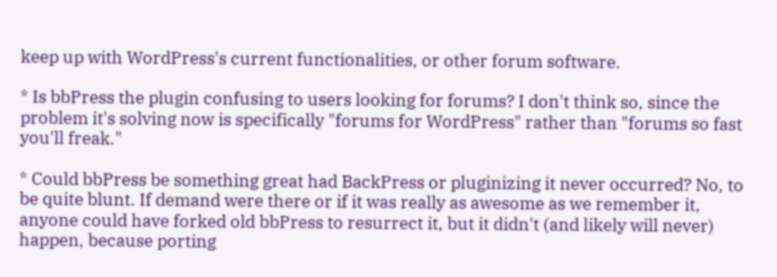keep up with WordPress's current functionalities, or other forum software.

* Is bbPress the plugin confusing to users looking for forums? I don't think so, since the problem it's solving now is specifically "forums for WordPress" rather than "forums so fast you'll freak."

* Could bbPress be something great had BackPress or pluginizing it never occurred? No, to be quite blunt. If demand were there or if it was really as awesome as we remember it, anyone could have forked old bbPress to resurrect it, but it didn't (and likely will never) happen, because porting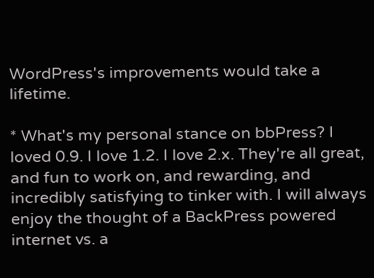WordPress's improvements would take a lifetime.

* What's my personal stance on bbPress? I loved 0.9. I love 1.2. I love 2.x. They're all great, and fun to work on, and rewarding, and incredibly satisfying to tinker with. I will always enjoy the thought of a BackPress powered internet vs. a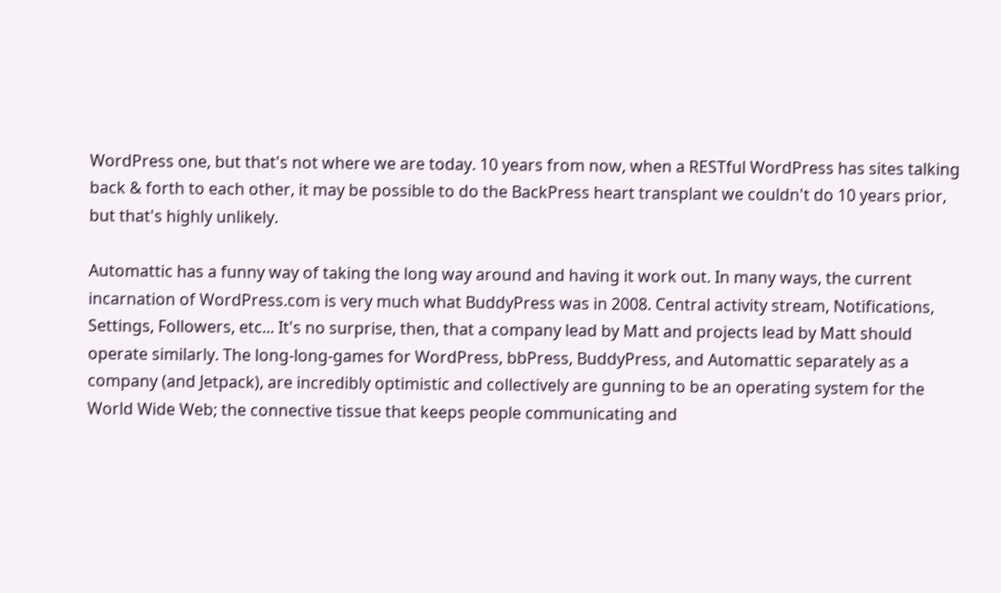WordPress one, but that's not where we are today. 10 years from now, when a RESTful WordPress has sites talking back & forth to each other, it may be possible to do the BackPress heart transplant we couldn't do 10 years prior, but that's highly unlikely.

Automattic has a funny way of taking the long way around and having it work out. In many ways, the current incarnation of WordPress.com is very much what BuddyPress was in 2008. Central activity stream, Notifications, Settings, Followers, etc... It's no surprise, then, that a company lead by Matt and projects lead by Matt should operate similarly. The long-long-games for WordPress, bbPress, BuddyPress, and Automattic separately as a company (and Jetpack), are incredibly optimistic and collectively are gunning to be an operating system for the World Wide Web; the connective tissue that keeps people communicating and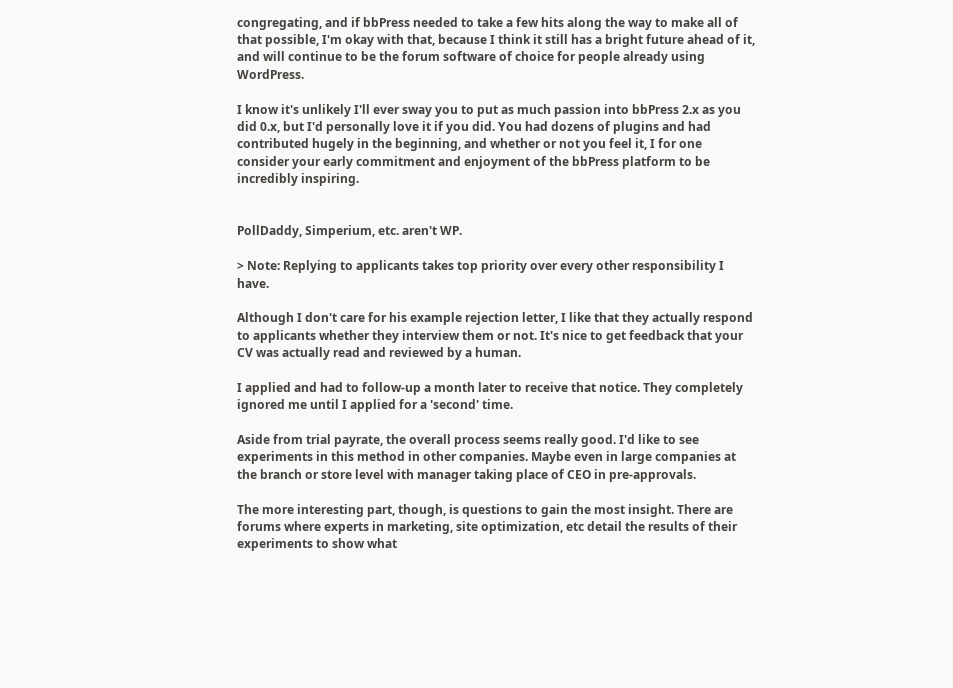congregating, and if bbPress needed to take a few hits along the way to make all of that possible, I'm okay with that, because I think it still has a bright future ahead of it, and will continue to be the forum software of choice for people already using WordPress.

I know it's unlikely I'll ever sway you to put as much passion into bbPress 2.x as you did 0.x, but I'd personally love it if you did. You had dozens of plugins and had contributed hugely in the beginning, and whether or not you feel it, I for one consider your early commitment and enjoyment of the bbPress platform to be incredibly inspiring.


PollDaddy, Simperium, etc. aren't WP.

> Note: Replying to applicants takes top priority over every other responsibility I have.

Although I don't care for his example rejection letter, I like that they actually respond to applicants whether they interview them or not. It's nice to get feedback that your CV was actually read and reviewed by a human.

I applied and had to follow-up a month later to receive that notice. They completely ignored me until I applied for a 'second' time.

Aside from trial payrate, the overall process seems really good. I'd like to see experiments in this method in other companies. Maybe even in large companies at the branch or store level with manager taking place of CEO in pre-approvals.

The more interesting part, though, is questions to gain the most insight. There are forums where experts in marketing, site optimization, etc detail the results of their experiments to show what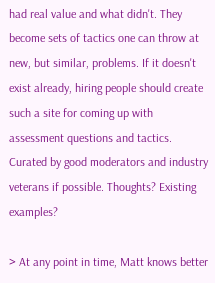had real value and what didn't. They become sets of tactics one can throw at new, but similar, problems. If it doesn't exist already, hiring people should create such a site for coming up with assessment questions and tactics. Curated by good moderators and industry veterans if possible. Thoughts? Existing examples?

> At any point in time, Matt knows better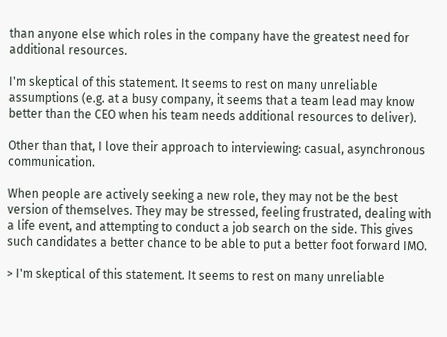than anyone else which roles in the company have the greatest need for additional resources.

I'm skeptical of this statement. It seems to rest on many unreliable assumptions (e.g. at a busy company, it seems that a team lead may know better than the CEO when his team needs additional resources to deliver).

Other than that, I love their approach to interviewing: casual, asynchronous communication.

When people are actively seeking a new role, they may not be the best version of themselves. They may be stressed, feeling frustrated, dealing with a life event, and attempting to conduct a job search on the side. This gives such candidates a better chance to be able to put a better foot forward IMO.

> I'm skeptical of this statement. It seems to rest on many unreliable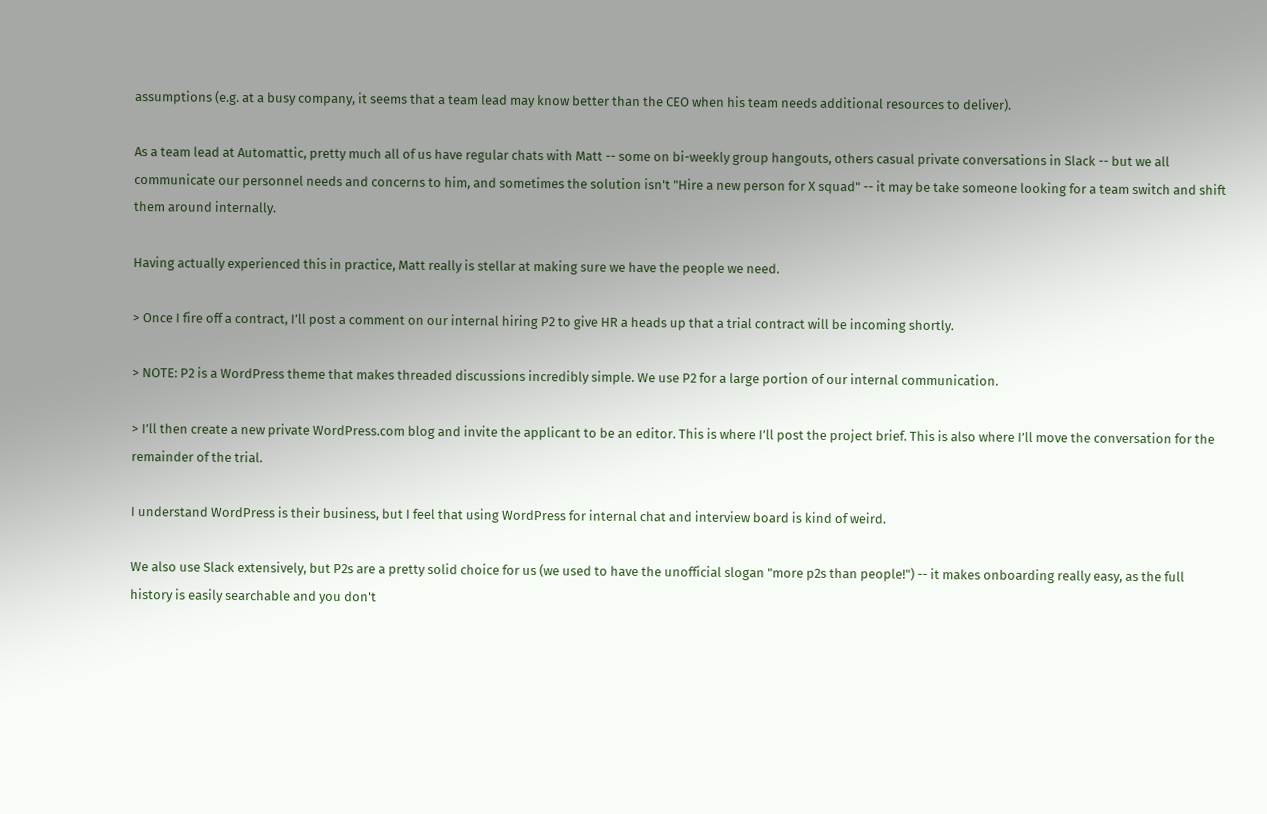assumptions (e.g. at a busy company, it seems that a team lead may know better than the CEO when his team needs additional resources to deliver).

As a team lead at Automattic, pretty much all of us have regular chats with Matt -- some on bi-weekly group hangouts, others casual private conversations in Slack -- but we all communicate our personnel needs and concerns to him, and sometimes the solution isn't "Hire a new person for X squad" -- it may be take someone looking for a team switch and shift them around internally.

Having actually experienced this in practice, Matt really is stellar at making sure we have the people we need.

> Once I fire off a contract, I’ll post a comment on our internal hiring P2 to give HR a heads up that a trial contract will be incoming shortly.

> NOTE: P2 is a WordPress theme that makes threaded discussions incredibly simple. We use P2 for a large portion of our internal communication.

> I’ll then create a new private WordPress.com blog and invite the applicant to be an editor. This is where I’ll post the project brief. This is also where I’ll move the conversation for the remainder of the trial.

I understand WordPress is their business, but I feel that using WordPress for internal chat and interview board is kind of weird.

We also use Slack extensively, but P2s are a pretty solid choice for us (we used to have the unofficial slogan "more p2s than people!") -- it makes onboarding really easy, as the full history is easily searchable and you don't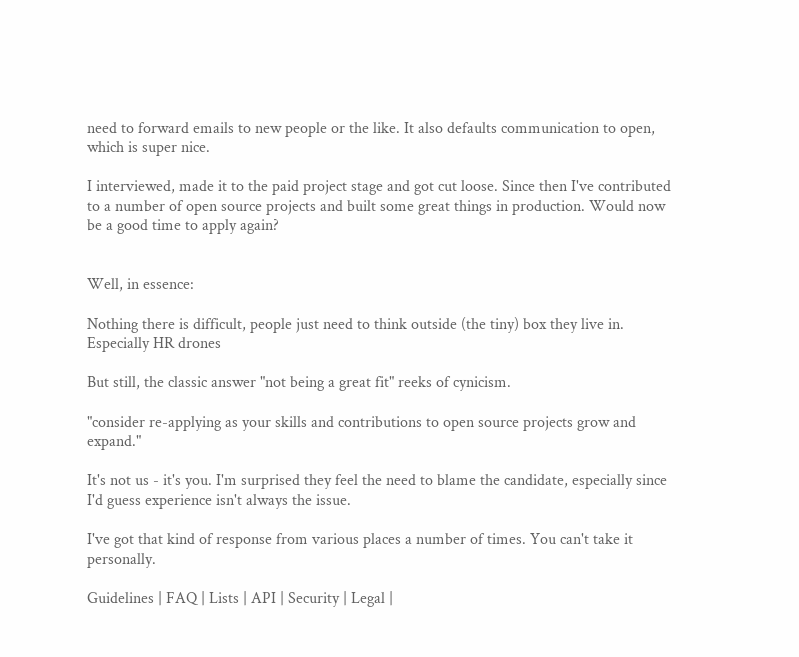need to forward emails to new people or the like. It also defaults communication to open, which is super nice.

I interviewed, made it to the paid project stage and got cut loose. Since then I've contributed to a number of open source projects and built some great things in production. Would now be a good time to apply again?


Well, in essence:

Nothing there is difficult, people just need to think outside (the tiny) box they live in. Especially HR drones

But still, the classic answer "not being a great fit" reeks of cynicism.

"consider re-applying as your skills and contributions to open source projects grow and expand."

It's not us - it's you. I'm surprised they feel the need to blame the candidate, especially since I'd guess experience isn't always the issue.

I've got that kind of response from various places a number of times. You can't take it personally.

Guidelines | FAQ | Lists | API | Security | Legal |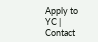Apply to YC | Contact